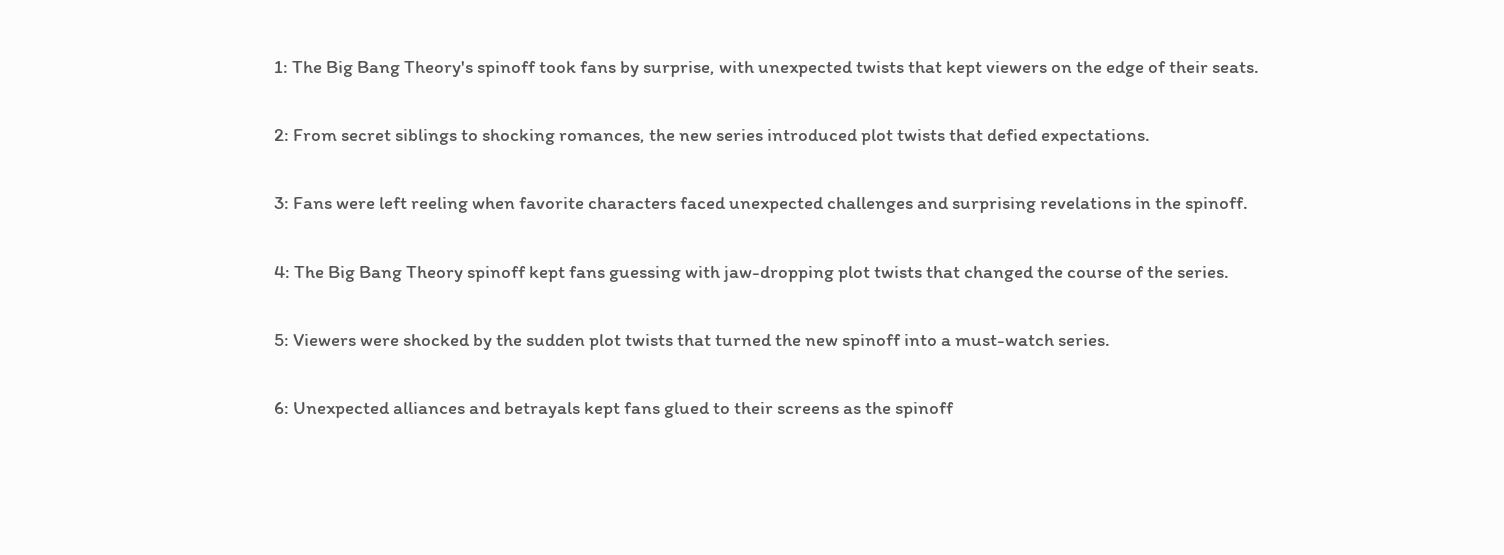1: The Big Bang Theory's spinoff took fans by surprise, with unexpected twists that kept viewers on the edge of their seats.

2: From secret siblings to shocking romances, the new series introduced plot twists that defied expectations.

3: Fans were left reeling when favorite characters faced unexpected challenges and surprising revelations in the spinoff.

4: The Big Bang Theory spinoff kept fans guessing with jaw-dropping plot twists that changed the course of the series.

5: Viewers were shocked by the sudden plot twists that turned the new spinoff into a must-watch series.

6: Unexpected alliances and betrayals kept fans glued to their screens as the spinoff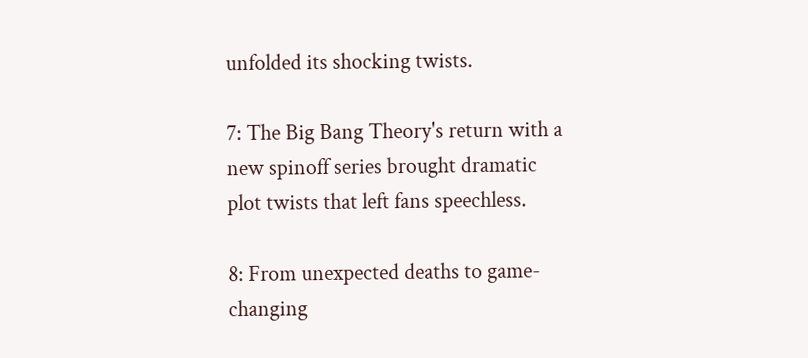unfolded its shocking twists.

7: The Big Bang Theory's return with a new spinoff series brought dramatic plot twists that left fans speechless.

8: From unexpected deaths to game-changing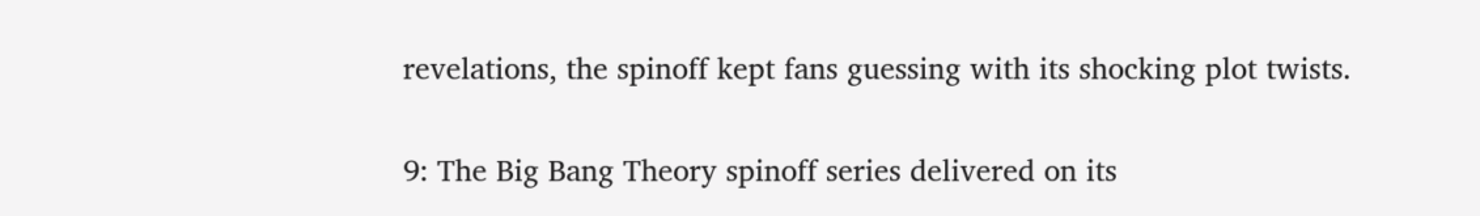revelations, the spinoff kept fans guessing with its shocking plot twists.

9: The Big Bang Theory spinoff series delivered on its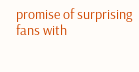promise of surprising fans with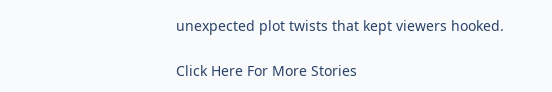unexpected plot twists that kept viewers hooked.

Click Here For More Stories